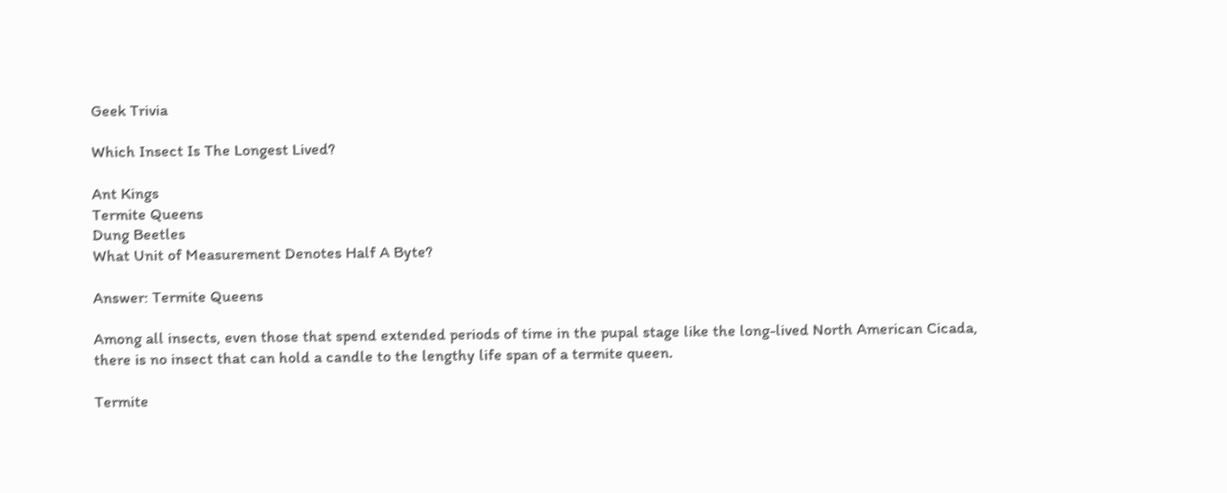Geek Trivia

Which Insect Is The Longest Lived?

Ant Kings
Termite Queens
Dung Beetles
What Unit of Measurement Denotes Half A Byte?

Answer: Termite Queens

Among all insects, even those that spend extended periods of time in the pupal stage like the long-lived North American Cicada, there is no insect that can hold a candle to the lengthy life span of a termite queen.

Termite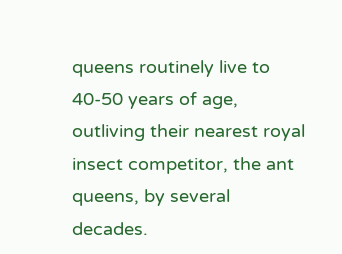queens routinely live to 40-50 years of age, outliving their nearest royal insect competitor, the ant queens, by several decades.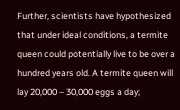Further, scientists have hypothesized that under ideal conditions, a termite queen could potentially live to be over a hundred years old. A termite queen will lay 20,000 – 30,000 eggs a day;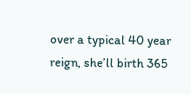over a typical 40 year reign, she’ll birth 365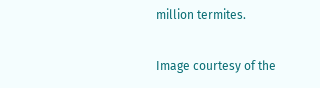million termites.

Image courtesy of the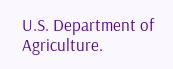U.S. Department of Agriculture.